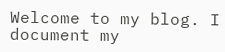Welcome to my blog. I document my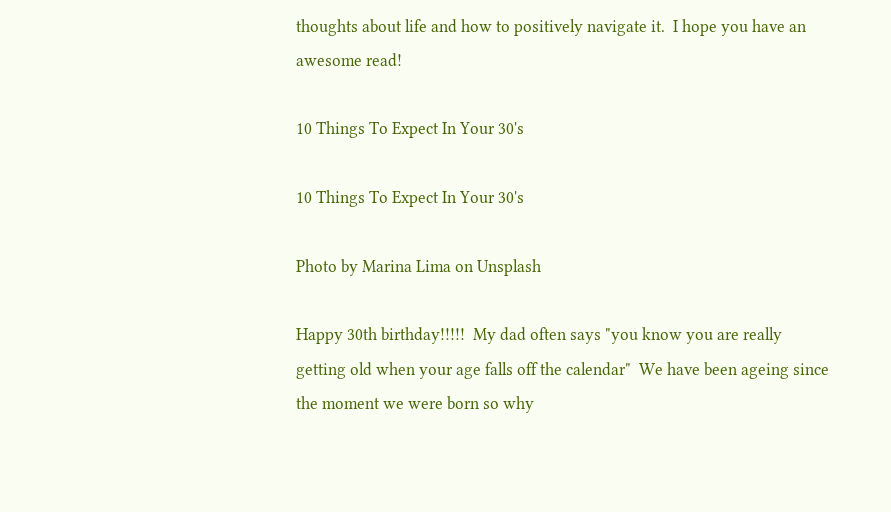thoughts about life and how to positively navigate it.  I hope you have an awesome read!

10 Things To Expect In Your 30's

10 Things To Expect In Your 30's

Photo by Marina Lima on Unsplash

Happy 30th birthday!!!!!  My dad often says "you know you are really getting old when your age falls off the calendar"  We have been ageing since the moment we were born so why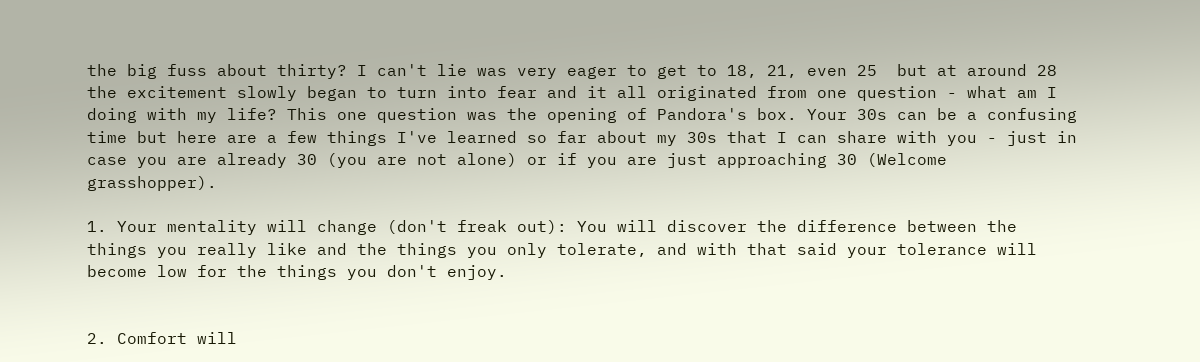the big fuss about thirty? I can't lie was very eager to get to 18, 21, even 25  but at around 28 the excitement slowly began to turn into fear and it all originated from one question - what am I doing with my life? This one question was the opening of Pandora's box. Your 30s can be a confusing time but here are a few things I've learned so far about my 30s that I can share with you - just in case you are already 30 (you are not alone) or if you are just approaching 30 (Welcome grasshopper).

1. Your mentality will change (don't freak out): You will discover the difference between the things you really like and the things you only tolerate, and with that said your tolerance will become low for the things you don't enjoy.


2. Comfort will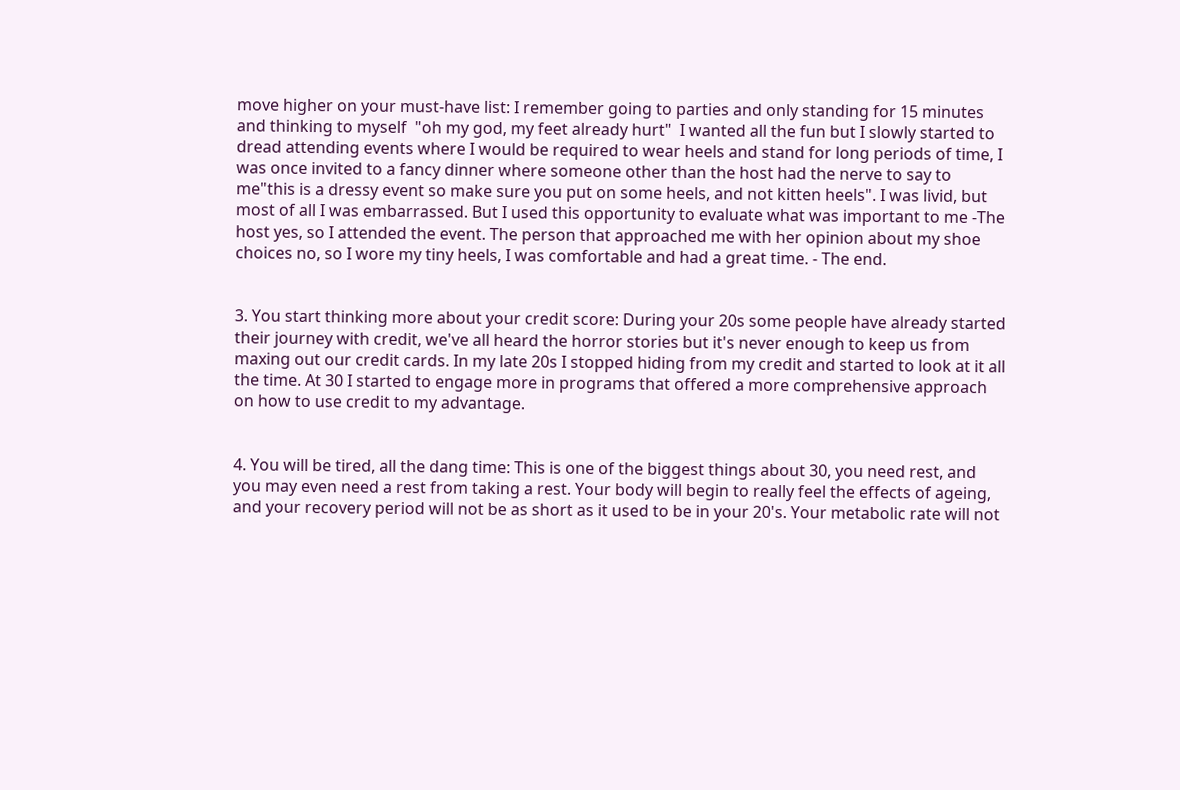move higher on your must-have list: I remember going to parties and only standing for 15 minutes and thinking to myself  "oh my god, my feet already hurt"  I wanted all the fun but I slowly started to dread attending events where I would be required to wear heels and stand for long periods of time, I was once invited to a fancy dinner where someone other than the host had the nerve to say to me"this is a dressy event so make sure you put on some heels, and not kitten heels". I was livid, but most of all I was embarrassed. But I used this opportunity to evaluate what was important to me -The host yes, so I attended the event. The person that approached me with her opinion about my shoe choices no, so I wore my tiny heels, I was comfortable and had a great time. - The end.


3. You start thinking more about your credit score: During your 20s some people have already started their journey with credit, we've all heard the horror stories but it's never enough to keep us from maxing out our credit cards. In my late 20s I stopped hiding from my credit and started to look at it all the time. At 30 I started to engage more in programs that offered a more comprehensive approach on how to use credit to my advantage.


4. You will be tired, all the dang time: This is one of the biggest things about 30, you need rest, and you may even need a rest from taking a rest. Your body will begin to really feel the effects of ageing, and your recovery period will not be as short as it used to be in your 20's. Your metabolic rate will not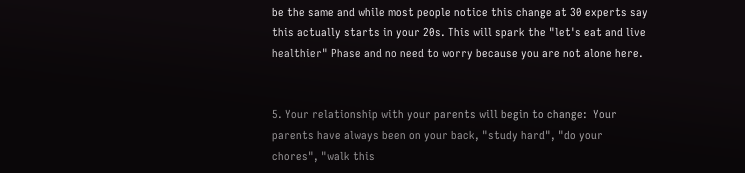be the same and while most people notice this change at 30 experts say this actually starts in your 20s. This will spark the "let's eat and live healthier" Phase and no need to worry because you are not alone here.


5. Your relationship with your parents will begin to change:  Your parents have always been on your back, "study hard", "do your chores", "walk this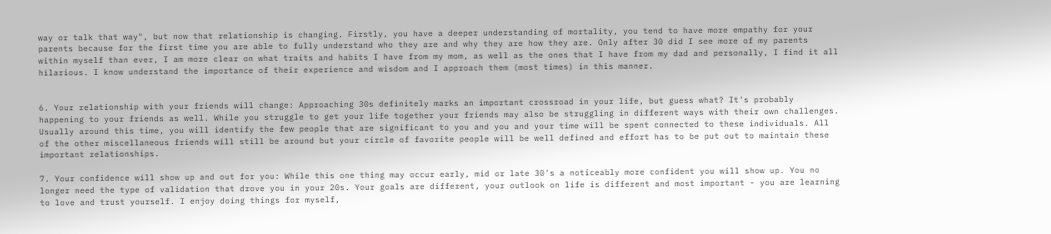way or talk that way", but now that relationship is changing. Firstly, you have a deeper understanding of mortality, you tend to have more empathy for your parents because for the first time you are able to fully understand who they are and why they are how they are. Only after 30 did I see more of my parents within myself than ever, I am more clear on what traits and habits I have from my mom, as well as the ones that I have from my dad and personally, I find it all hilarious. I know understand the importance of their experience and wisdom and I approach them (most times) in this manner.


6. Your relationship with your friends will change: Approaching 30s definitely marks an important crossroad in your life, but guess what? It's probably happening to your friends as well. While you struggle to get your life together your friends may also be struggling in different ways with their own challenges. Usually around this time, you will identify the few people that are significant to you and you and your time will be spent connected to these individuals. All of the other miscellaneous friends will still be around but your circle of favorite people will be well defined and effort has to be put out to maintain these important relationships.

7. Your confidence will show up and out for you: While this one thing may occur early, mid or late 30's a noticeably more confident you will show up. You no longer need the type of validation that drove you in your 20s. Your goals are different, your outlook on life is different and most important - you are learning to love and trust yourself. I enjoy doing things for myself,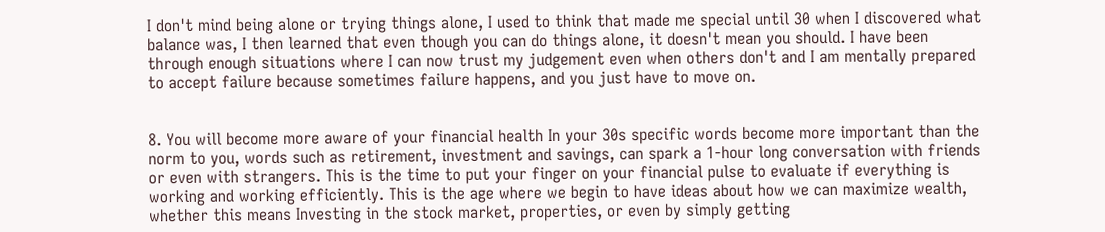I don't mind being alone or trying things alone, I used to think that made me special until 30 when I discovered what balance was, I then learned that even though you can do things alone, it doesn't mean you should. I have been through enough situations where I can now trust my judgement even when others don't and I am mentally prepared to accept failure because sometimes failure happens, and you just have to move on.


8. You will become more aware of your financial health In your 30s specific words become more important than the norm to you, words such as retirement, investment and savings, can spark a 1-hour long conversation with friends or even with strangers. This is the time to put your finger on your financial pulse to evaluate if everything is working and working efficiently. This is the age where we begin to have ideas about how we can maximize wealth, whether this means Investing in the stock market, properties, or even by simply getting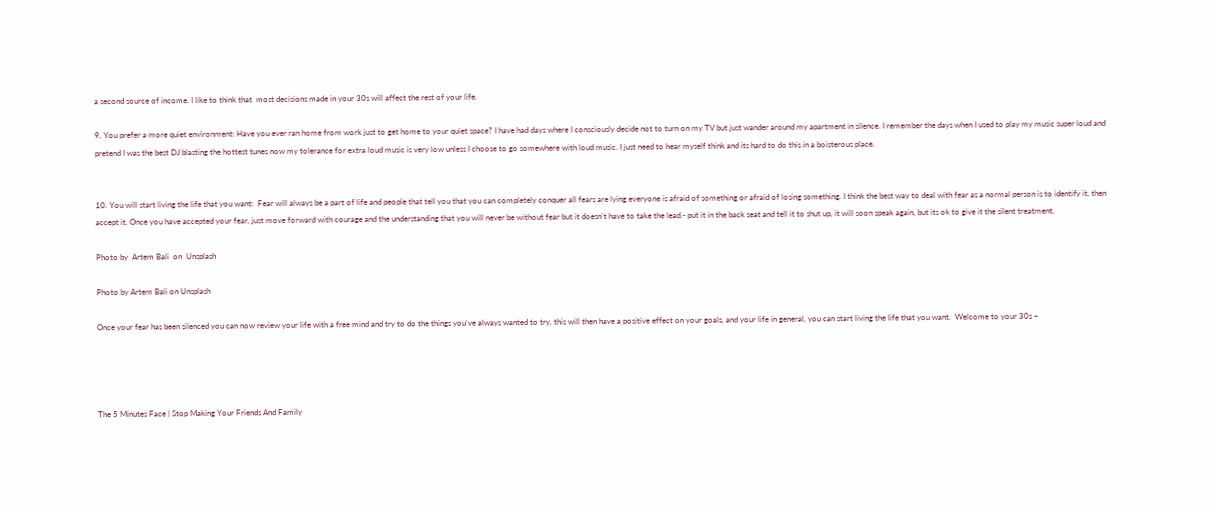a second source of income. I like to think that  most decisions made in your 30s will affect the rest of your life.

9. You prefer a more quiet environment: Have you ever ran home from work just to get home to your quiet space? I have had days where I consciously decide not to turn on my TV but just wander around my apartment in silence. I remember the days when I used to play my music super loud and pretend I was the best DJ blasting the hottest tunes now my tolerance for extra loud music is very low unless I choose to go somewhere with loud music. I just need to hear myself think and its hard to do this in a boisterous place.


10. You will start living the life that you want:  Fear will always be a part of life and people that tell you that you can completely conquer all fears are lying everyone is afraid of something or afraid of losing something. I think the best way to deal with fear as a normal person is to identify it, then accept it. Once you have accepted your fear, just move forward with courage and the understanding that you will never be without fear but it doesn't have to take the lead.- put it in the back seat and tell it to shut up, it will soon speak again, but its ok to give it the silent treatment.

Photo by  Artem Bali  on  Unsplash

Photo by Artem Bali on Unsplash

Once your fear has been silenced you can now review your life with a free mind and try to do the things you've always wanted to try, this will then have a positive effect on your goals, and your life in general, you can start living the life that you want.  Welcome to your 30s ~




The 5 Minutes Face | Stop Making Your Friends And Family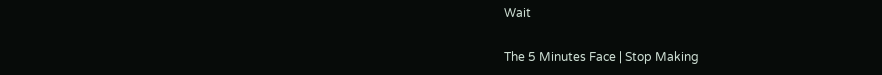Wait

The 5 Minutes Face | Stop Making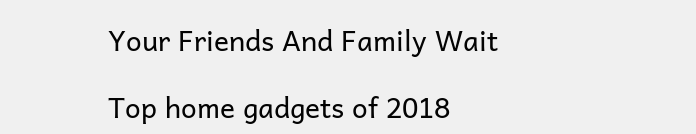Your Friends And Family Wait

Top home gadgets of 2018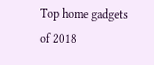Top home gadgets of 2018